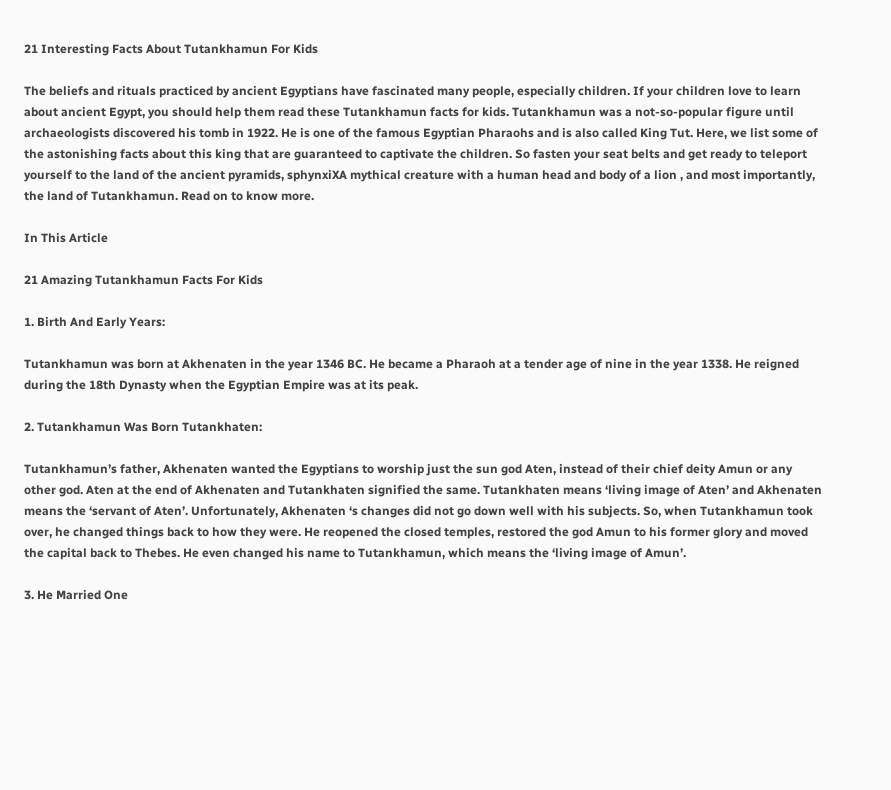21 Interesting Facts About Tutankhamun For Kids

The beliefs and rituals practiced by ancient Egyptians have fascinated many people, especially children. If your children love to learn about ancient Egypt, you should help them read these Tutankhamun facts for kids. Tutankhamun was a not-so-popular figure until archaeologists discovered his tomb in 1922. He is one of the famous Egyptian Pharaohs and is also called King Tut. Here, we list some of the astonishing facts about this king that are guaranteed to captivate the children. So fasten your seat belts and get ready to teleport yourself to the land of the ancient pyramids, sphynxiXA mythical creature with a human head and body of a lion , and most importantly, the land of Tutankhamun. Read on to know more.

In This Article

21 Amazing Tutankhamun Facts For Kids

1. Birth And Early Years:

Tutankhamun was born at Akhenaten in the year 1346 BC. He became a Pharaoh at a tender age of nine in the year 1338. He reigned during the 18th Dynasty when the Egyptian Empire was at its peak.

2. Tutankhamun Was Born Tutankhaten:

Tutankhamun’s father, Akhenaten wanted the Egyptians to worship just the sun god Aten, instead of their chief deity Amun or any other god. Aten at the end of Akhenaten and Tutankhaten signified the same. Tutankhaten means ‘living image of Aten’ and Akhenaten means the ‘servant of Aten’. Unfortunately, Akhenaten ‘s changes did not go down well with his subjects. So, when Tutankhamun took over, he changed things back to how they were. He reopened the closed temples, restored the god Amun to his former glory and moved the capital back to Thebes. He even changed his name to Tutankhamun, which means the ‘living image of Amun’.

3. He Married One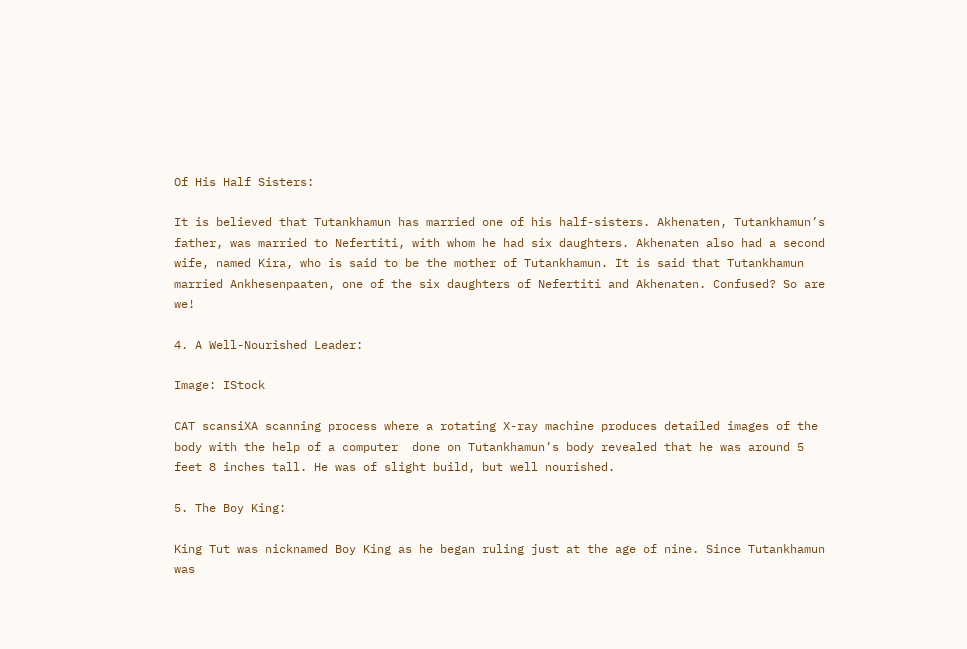Of His Half Sisters:

It is believed that Tutankhamun has married one of his half-sisters. Akhenaten, Tutankhamun’s father, was married to Nefertiti, with whom he had six daughters. Akhenaten also had a second wife, named Kira, who is said to be the mother of Tutankhamun. It is said that Tutankhamun married Ankhesenpaaten, one of the six daughters of Nefertiti and Akhenaten. Confused? So are we!

4. A Well-Nourished Leader:

Image: IStock

CAT scansiXA scanning process where a rotating X-ray machine produces detailed images of the body with the help of a computer  done on Tutankhamun’s body revealed that he was around 5 feet 8 inches tall. He was of slight build, but well nourished.

5. The Boy King:

King Tut was nicknamed Boy King as he began ruling just at the age of nine. Since Tutankhamun was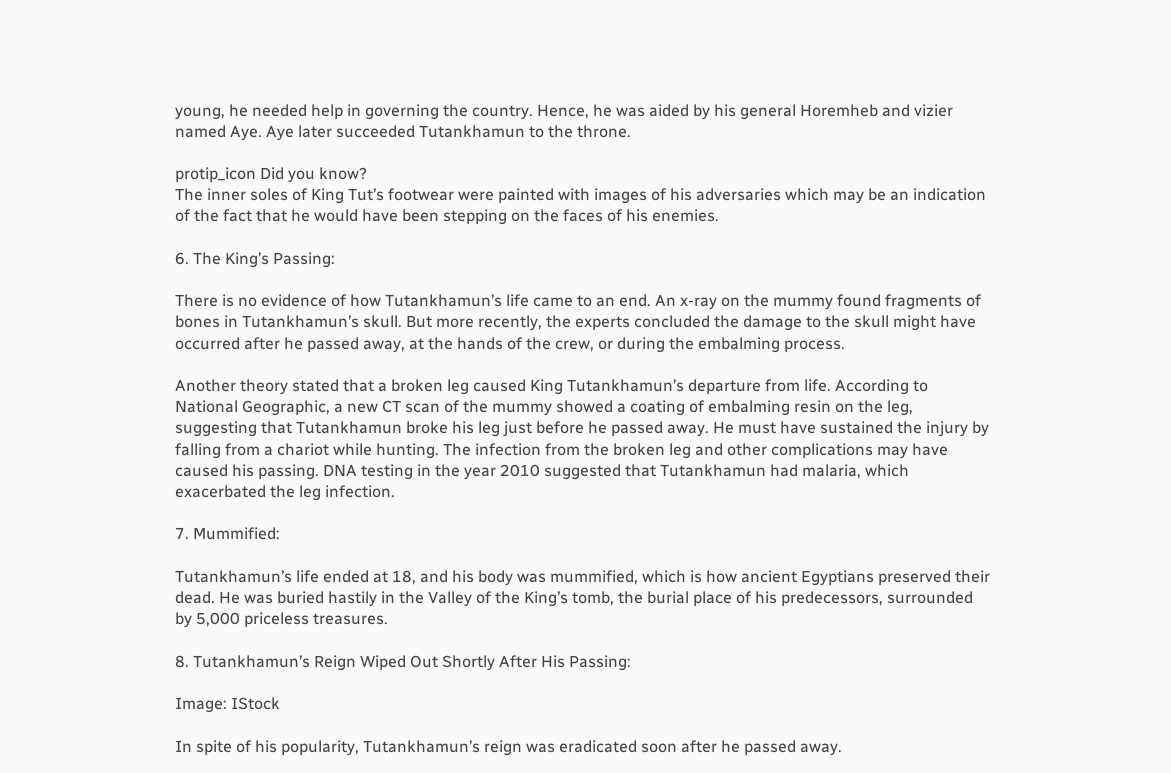young, he needed help in governing the country. Hence, he was aided by his general Horemheb and vizier named Aye. Aye later succeeded Tutankhamun to the throne.

protip_icon Did you know?
The inner soles of King Tut’s footwear were painted with images of his adversaries which may be an indication of the fact that he would have been stepping on the faces of his enemies.

6. The King’s Passing:

There is no evidence of how Tutankhamun’s life came to an end. An x-ray on the mummy found fragments of bones in Tutankhamun’s skull. But more recently, the experts concluded the damage to the skull might have occurred after he passed away, at the hands of the crew, or during the embalming process.

Another theory stated that a broken leg caused King Tutankhamun’s departure from life. According to National Geographic, a new CT scan of the mummy showed a coating of embalming resin on the leg, suggesting that Tutankhamun broke his leg just before he passed away. He must have sustained the injury by falling from a chariot while hunting. The infection from the broken leg and other complications may have caused his passing. DNA testing in the year 2010 suggested that Tutankhamun had malaria, which exacerbated the leg infection.

7. Mummified:

Tutankhamun’s life ended at 18, and his body was mummified, which is how ancient Egyptians preserved their dead. He was buried hastily in the Valley of the King’s tomb, the burial place of his predecessors, surrounded by 5,000 priceless treasures.

8. Tutankhamun’s Reign Wiped Out Shortly After His Passing:

Image: IStock

In spite of his popularity, Tutankhamun’s reign was eradicated soon after he passed away.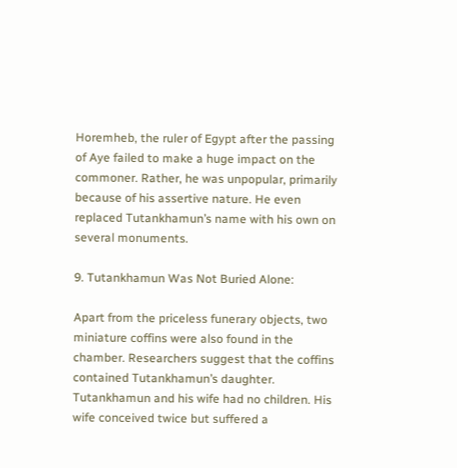Horemheb, the ruler of Egypt after the passing of Aye failed to make a huge impact on the commoner. Rather, he was unpopular, primarily because of his assertive nature. He even replaced Tutankhamun’s name with his own on several monuments.

9. Tutankhamun Was Not Buried Alone:

Apart from the priceless funerary objects, two miniature coffins were also found in the chamber. Researchers suggest that the coffins contained Tutankhamun’s daughter. Tutankhamun and his wife had no children. His wife conceived twice but suffered a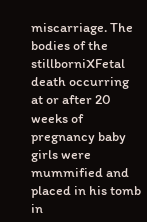miscarriage. The bodies of the stillborniXFetal death occurring at or after 20 weeks of pregnancy baby girls were mummified and placed in his tomb in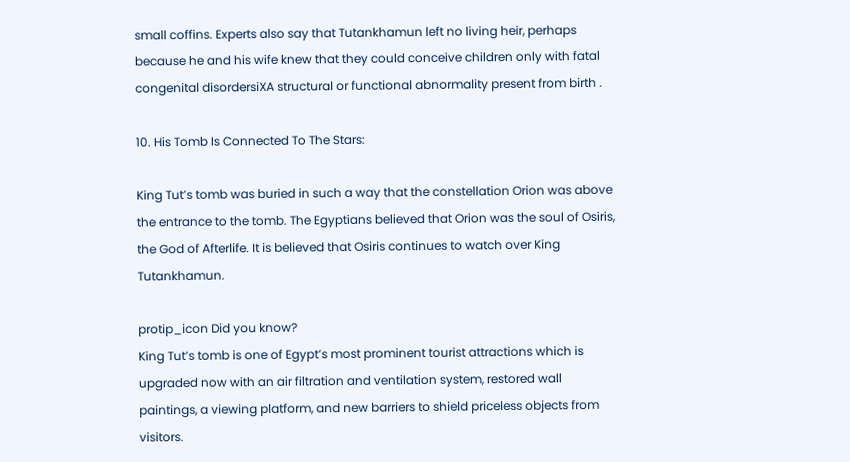small coffins. Experts also say that Tutankhamun left no living heir, perhaps because he and his wife knew that they could conceive children only with fatal congenital disordersiXA structural or functional abnormality present from birth .

10. His Tomb Is Connected To The Stars:

King Tut’s tomb was buried in such a way that the constellation Orion was above the entrance to the tomb. The Egyptians believed that Orion was the soul of Osiris, the God of Afterlife. It is believed that Osiris continues to watch over King Tutankhamun.

protip_icon Did you know?
King Tut’s tomb is one of Egypt’s most prominent tourist attractions which is upgraded now with an air filtration and ventilation system, restored wall paintings, a viewing platform, and new barriers to shield priceless objects from visitors.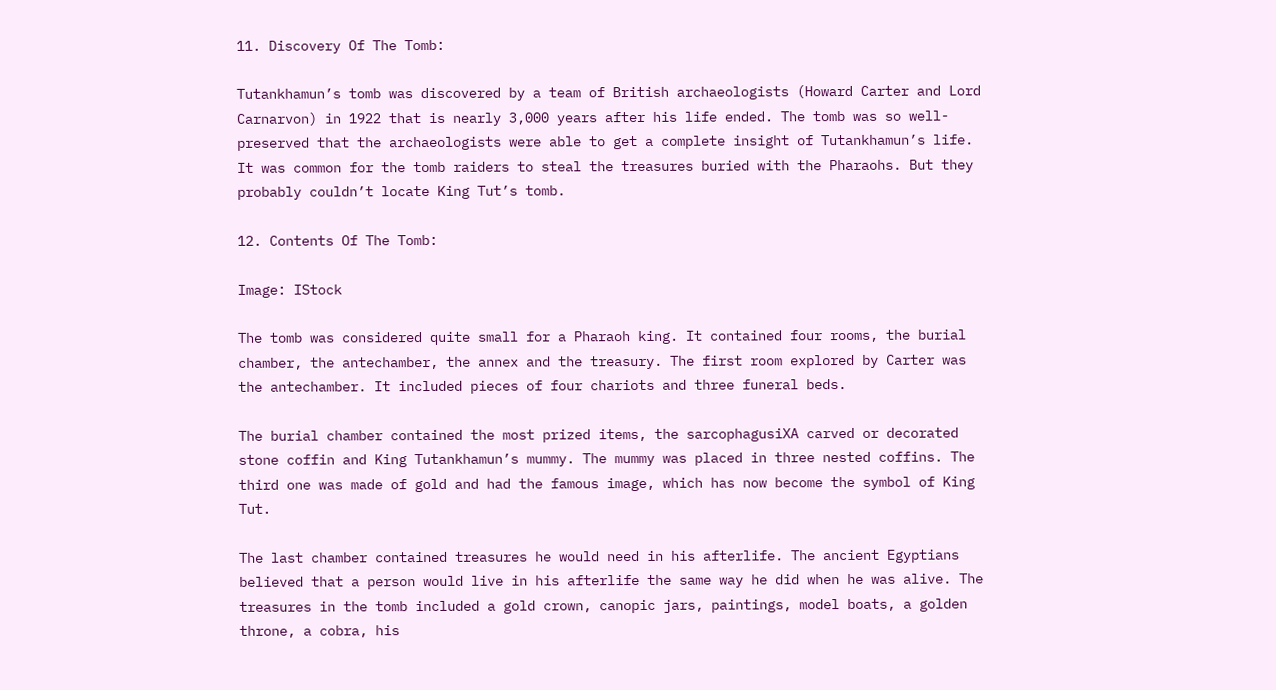11. Discovery Of The Tomb:

Tutankhamun’s tomb was discovered by a team of British archaeologists (Howard Carter and Lord Carnarvon) in 1922 that is nearly 3,000 years after his life ended. The tomb was so well-preserved that the archaeologists were able to get a complete insight of Tutankhamun’s life. It was common for the tomb raiders to steal the treasures buried with the Pharaohs. But they probably couldn’t locate King Tut’s tomb.

12. Contents Of The Tomb:

Image: IStock

The tomb was considered quite small for a Pharaoh king. It contained four rooms, the burial chamber, the antechamber, the annex and the treasury. The first room explored by Carter was the antechamber. It included pieces of four chariots and three funeral beds.

The burial chamber contained the most prized items, the sarcophagusiXA carved or decorated stone coffin and King Tutankhamun’s mummy. The mummy was placed in three nested coffins. The third one was made of gold and had the famous image, which has now become the symbol of King Tut.

The last chamber contained treasures he would need in his afterlife. The ancient Egyptians believed that a person would live in his afterlife the same way he did when he was alive. The treasures in the tomb included a gold crown, canopic jars, paintings, model boats, a golden throne, a cobra, his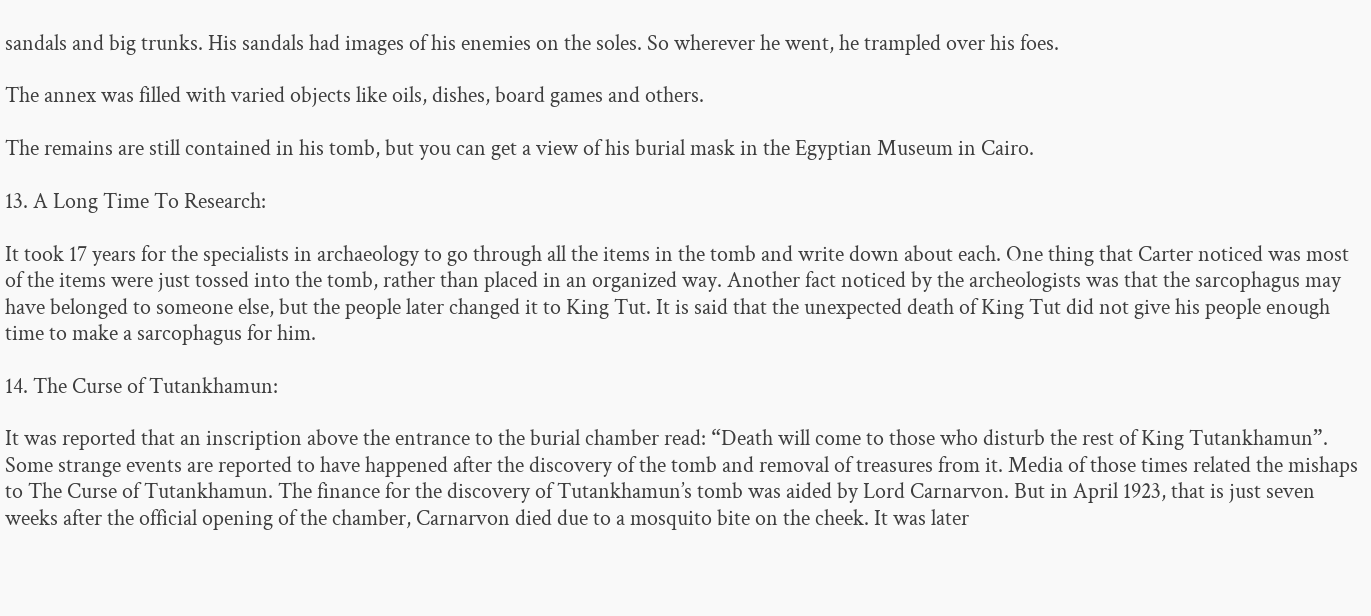sandals and big trunks. His sandals had images of his enemies on the soles. So wherever he went, he trampled over his foes.

The annex was filled with varied objects like oils, dishes, board games and others.

The remains are still contained in his tomb, but you can get a view of his burial mask in the Egyptian Museum in Cairo.

13. A Long Time To Research:

It took 17 years for the specialists in archaeology to go through all the items in the tomb and write down about each. One thing that Carter noticed was most of the items were just tossed into the tomb, rather than placed in an organized way. Another fact noticed by the archeologists was that the sarcophagus may have belonged to someone else, but the people later changed it to King Tut. It is said that the unexpected death of King Tut did not give his people enough time to make a sarcophagus for him.

14. The Curse of Tutankhamun:

It was reported that an inscription above the entrance to the burial chamber read: “Death will come to those who disturb the rest of King Tutankhamun”. Some strange events are reported to have happened after the discovery of the tomb and removal of treasures from it. Media of those times related the mishaps to The Curse of Tutankhamun. The finance for the discovery of Tutankhamun’s tomb was aided by Lord Carnarvon. But in April 1923, that is just seven weeks after the official opening of the chamber, Carnarvon died due to a mosquito bite on the cheek. It was later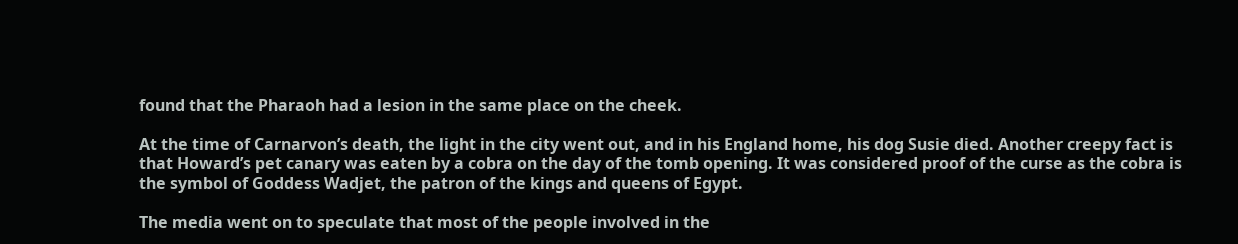found that the Pharaoh had a lesion in the same place on the cheek.

At the time of Carnarvon’s death, the light in the city went out, and in his England home, his dog Susie died. Another creepy fact is that Howard’s pet canary was eaten by a cobra on the day of the tomb opening. It was considered proof of the curse as the cobra is the symbol of Goddess Wadjet, the patron of the kings and queens of Egypt.

The media went on to speculate that most of the people involved in the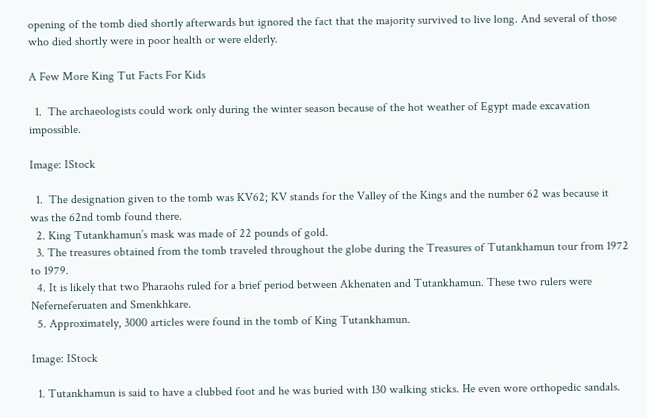opening of the tomb died shortly afterwards but ignored the fact that the majority survived to live long. And several of those who died shortly were in poor health or were elderly.

A Few More King Tut Facts For Kids

  1.  The archaeologists could work only during the winter season because of the hot weather of Egypt made excavation impossible.

Image: IStock

  1.  The designation given to the tomb was KV62; KV stands for the Valley of the Kings and the number 62 was because it was the 62nd tomb found there.
  2. King Tutankhamun’s mask was made of 22 pounds of gold.
  3. The treasures obtained from the tomb traveled throughout the globe during the Treasures of Tutankhamun tour from 1972 to 1979.
  4. It is likely that two Pharaohs ruled for a brief period between Akhenaten and Tutankhamun. These two rulers were Neferneferuaten and Smenkhkare.
  5. Approximately, 3000 articles were found in the tomb of King Tutankhamun.

Image: IStock

  1. Tutankhamun is said to have a clubbed foot and he was buried with 130 walking sticks. He even wore orthopedic sandals.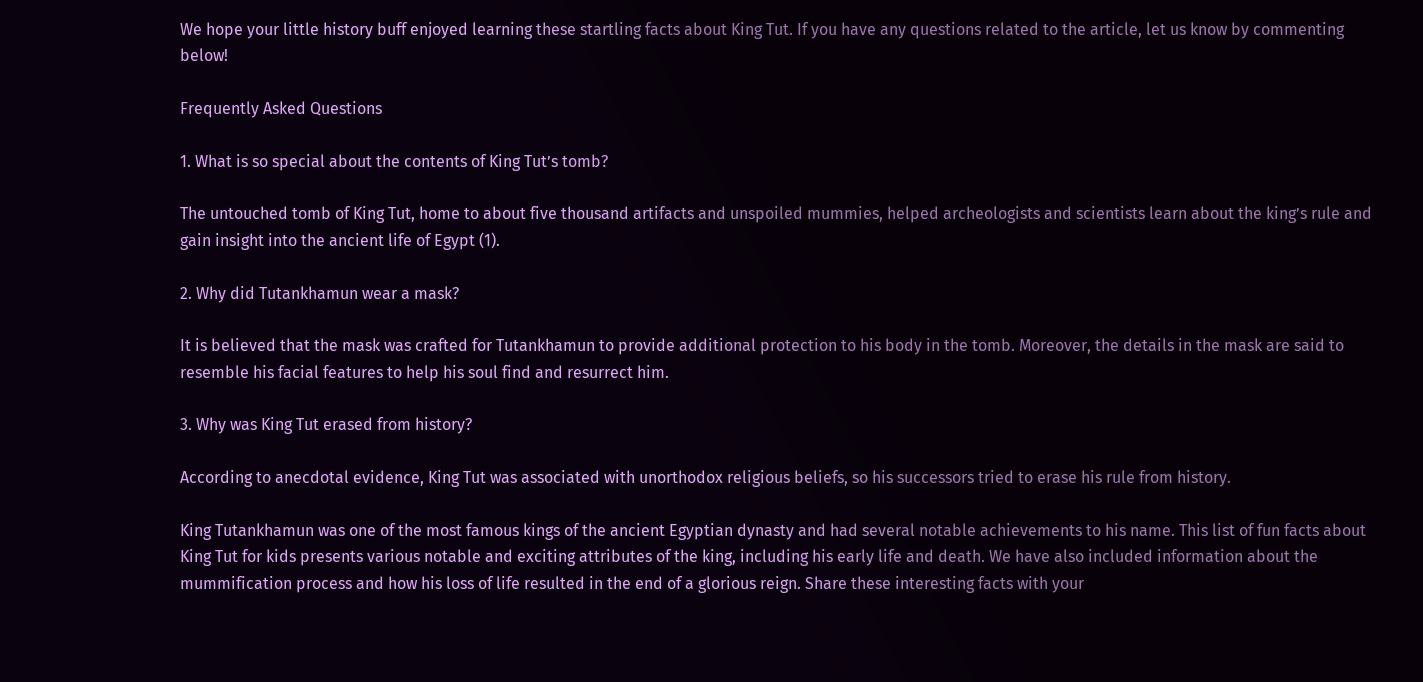We hope your little history buff enjoyed learning these startling facts about King Tut. If you have any questions related to the article, let us know by commenting below!

Frequently Asked Questions

1. What is so special about the contents of King Tut’s tomb?

The untouched tomb of King Tut, home to about five thousand artifacts and unspoiled mummies, helped archeologists and scientists learn about the king’s rule and gain insight into the ancient life of Egypt (1).

2. Why did Tutankhamun wear a mask?

It is believed that the mask was crafted for Tutankhamun to provide additional protection to his body in the tomb. Moreover, the details in the mask are said to resemble his facial features to help his soul find and resurrect him.

3. Why was King Tut erased from history?

According to anecdotal evidence, King Tut was associated with unorthodox religious beliefs, so his successors tried to erase his rule from history.

King Tutankhamun was one of the most famous kings of the ancient Egyptian dynasty and had several notable achievements to his name. This list of fun facts about King Tut for kids presents various notable and exciting attributes of the king, including his early life and death. We have also included information about the mummification process and how his loss of life resulted in the end of a glorious reign. Share these interesting facts with your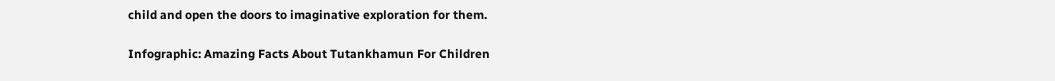child and open the doors to imaginative exploration for them.

Infographic: Amazing Facts About Tutankhamun For Children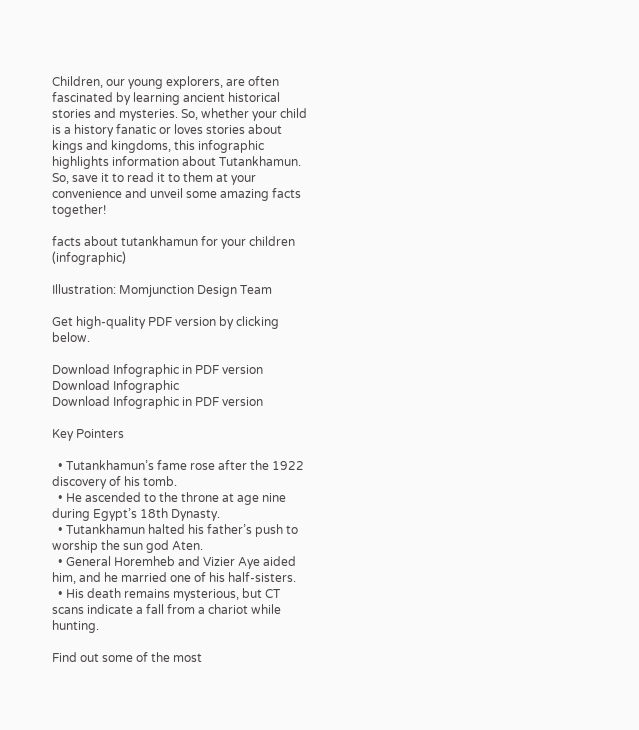Children, our young explorers, are often fascinated by learning ancient historical stories and mysteries. So, whether your child is a history fanatic or loves stories about kings and kingdoms, this infographic highlights information about Tutankhamun. So, save it to read it to them at your convenience and unveil some amazing facts together!

facts about tutankhamun for your children (infographic)

Illustration: Momjunction Design Team

Get high-quality PDF version by clicking below.

Download Infographic in PDF version Download Infographic
Download Infographic in PDF version

Key Pointers

  • Tutankhamun’s fame rose after the 1922 discovery of his tomb.
  • He ascended to the throne at age nine during Egypt’s 18th Dynasty.
  • Tutankhamun halted his father’s push to worship the sun god Aten.
  • General Horemheb and Vizier Aye aided him, and he married one of his half-sisters.
  • His death remains mysterious, but CT scans indicate a fall from a chariot while hunting.

Find out some of the most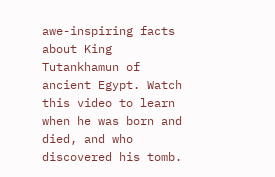awe-inspiring facts about King Tutankhamun of ancient Egypt. Watch this video to learn when he was born and died, and who discovered his tomb.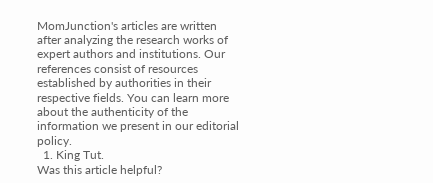MomJunction's articles are written after analyzing the research works of expert authors and institutions. Our references consist of resources established by authorities in their respective fields. You can learn more about the authenticity of the information we present in our editorial policy.
  1. King Tut.
Was this article helpful?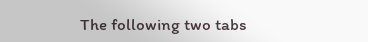The following two tabs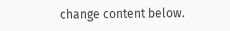change content below.